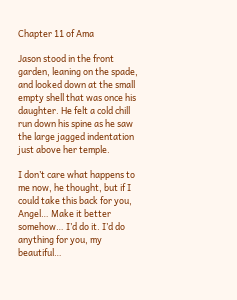Chapter 11 of Ama

Jason stood in the front garden, leaning on the spade, and looked down at the small empty shell that was once his daughter. He felt a cold chill run down his spine as he saw the large jagged indentation just above her temple.

I don’t care what happens to me now, he thought, but if I could take this back for you, Angel… Make it better somehow… I’d do it. I’d do anything for you, my beautiful…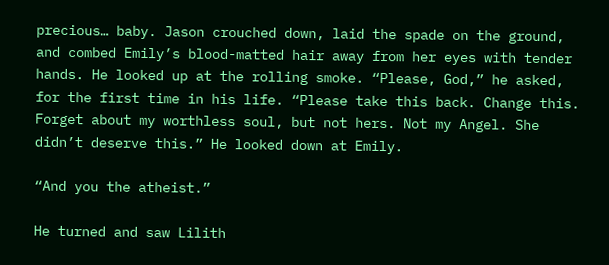precious… baby. Jason crouched down, laid the spade on the ground, and combed Emily’s blood-matted hair away from her eyes with tender hands. He looked up at the rolling smoke. “Please, God,” he asked, for the first time in his life. “Please take this back. Change this. Forget about my worthless soul, but not hers. Not my Angel. She didn’t deserve this.” He looked down at Emily.

“And you the atheist.”

He turned and saw Lilith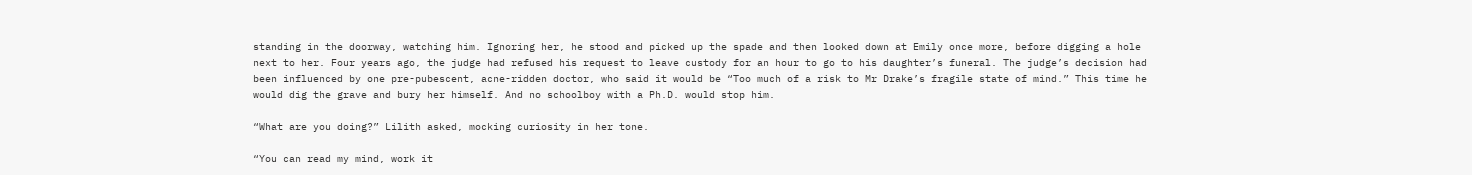standing in the doorway, watching him. Ignoring her, he stood and picked up the spade and then looked down at Emily once more, before digging a hole next to her. Four years ago, the judge had refused his request to leave custody for an hour to go to his daughter’s funeral. The judge’s decision had been influenced by one pre-pubescent, acne-ridden doctor, who said it would be “Too much of a risk to Mr Drake’s fragile state of mind.” This time he would dig the grave and bury her himself. And no schoolboy with a Ph.D. would stop him.

“What are you doing?” Lilith asked, mocking curiosity in her tone.

“You can read my mind, work it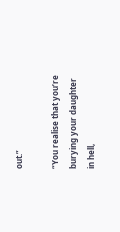out.”

“You realise that you’re burying your daughter in hell,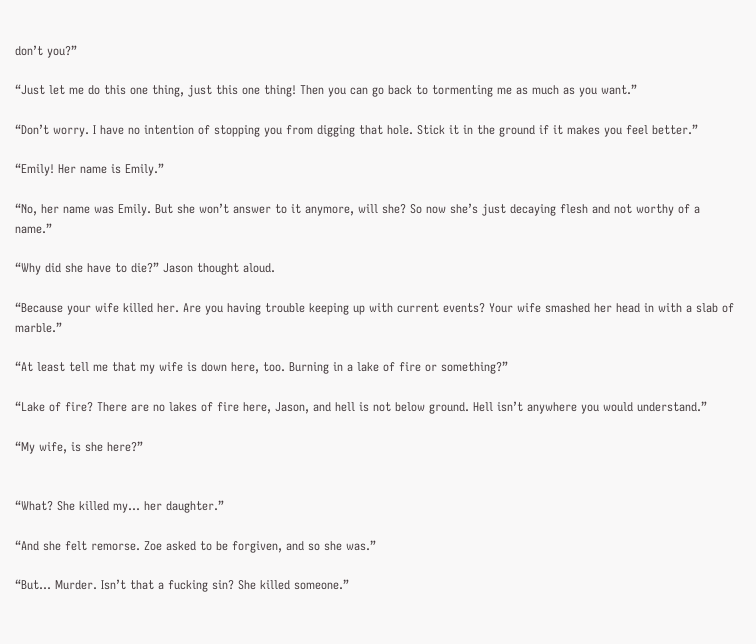don’t you?”

“Just let me do this one thing, just this one thing! Then you can go back to tormenting me as much as you want.”

“Don’t worry. I have no intention of stopping you from digging that hole. Stick it in the ground if it makes you feel better.”

“Emily! Her name is Emily.”

“No, her name was Emily. But she won’t answer to it anymore, will she? So now she’s just decaying flesh and not worthy of a name.”

“Why did she have to die?” Jason thought aloud.

“Because your wife killed her. Are you having trouble keeping up with current events? Your wife smashed her head in with a slab of marble.”

“At least tell me that my wife is down here, too. Burning in a lake of fire or something?”

“Lake of fire? There are no lakes of fire here, Jason, and hell is not below ground. Hell isn’t anywhere you would understand.”

“My wife, is she here?”


“What? She killed my… her daughter.”

“And she felt remorse. Zoe asked to be forgiven, and so she was.”

“But… Murder. Isn’t that a fucking sin? She killed someone.”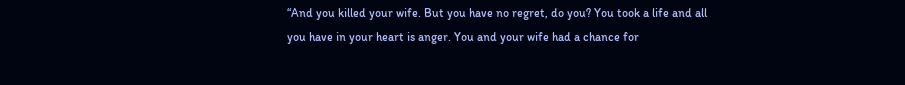“And you killed your wife. But you have no regret, do you? You took a life and all you have in your heart is anger. You and your wife had a chance for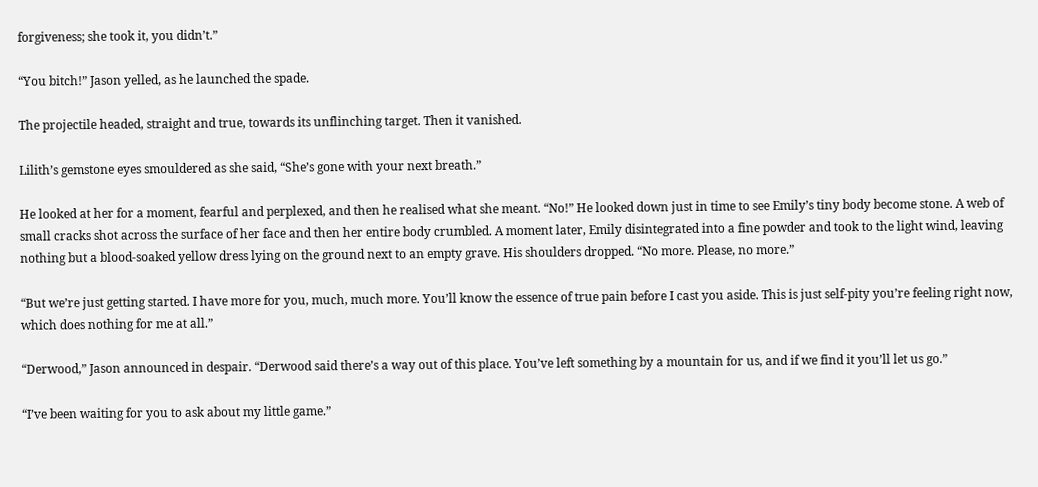forgiveness; she took it, you didn’t.”

“You bitch!” Jason yelled, as he launched the spade.

The projectile headed, straight and true, towards its unflinching target. Then it vanished.

Lilith’s gemstone eyes smouldered as she said, “She’s gone with your next breath.”

He looked at her for a moment, fearful and perplexed, and then he realised what she meant. “No!” He looked down just in time to see Emily’s tiny body become stone. A web of small cracks shot across the surface of her face and then her entire body crumbled. A moment later, Emily disintegrated into a fine powder and took to the light wind, leaving nothing but a blood-soaked yellow dress lying on the ground next to an empty grave. His shoulders dropped. “No more. Please, no more.”

“But we’re just getting started. I have more for you, much, much more. You’ll know the essence of true pain before I cast you aside. This is just self-pity you’re feeling right now, which does nothing for me at all.”

“Derwood,” Jason announced in despair. “Derwood said there’s a way out of this place. You’ve left something by a mountain for us, and if we find it you’ll let us go.”

“I’ve been waiting for you to ask about my little game.”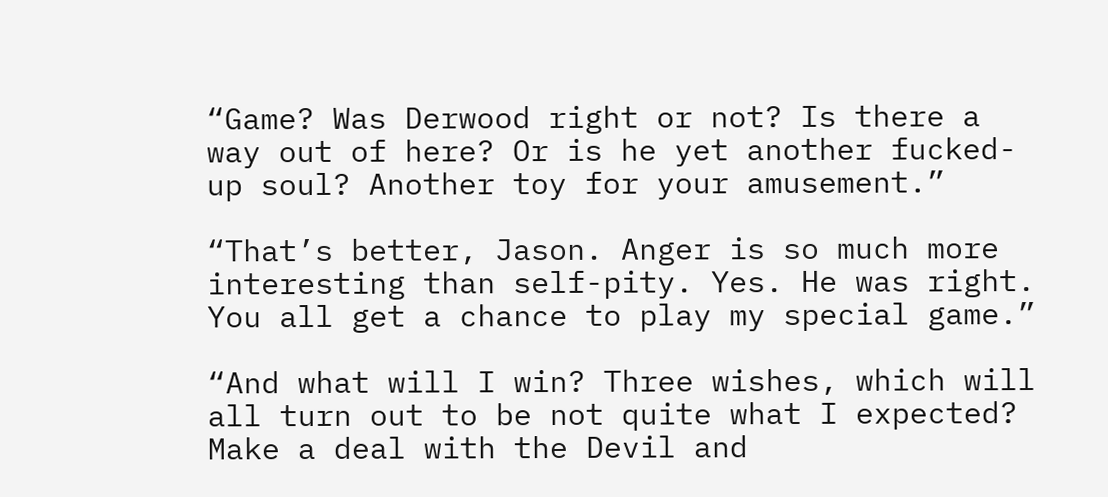“Game? Was Derwood right or not? Is there a way out of here? Or is he yet another fucked-up soul? Another toy for your amusement.”

“That’s better, Jason. Anger is so much more interesting than self-pity. Yes. He was right. You all get a chance to play my special game.”

“And what will I win? Three wishes, which will all turn out to be not quite what I expected? Make a deal with the Devil and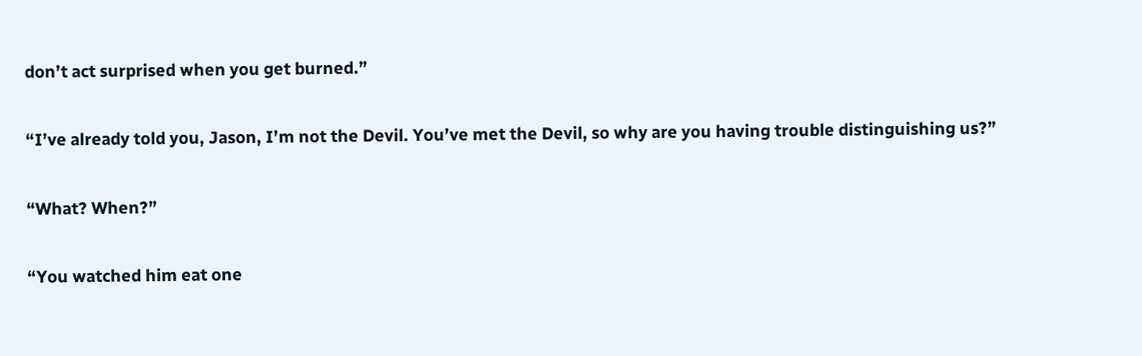don’t act surprised when you get burned.”

“I’ve already told you, Jason, I’m not the Devil. You’ve met the Devil, so why are you having trouble distinguishing us?”

“What? When?”

“You watched him eat one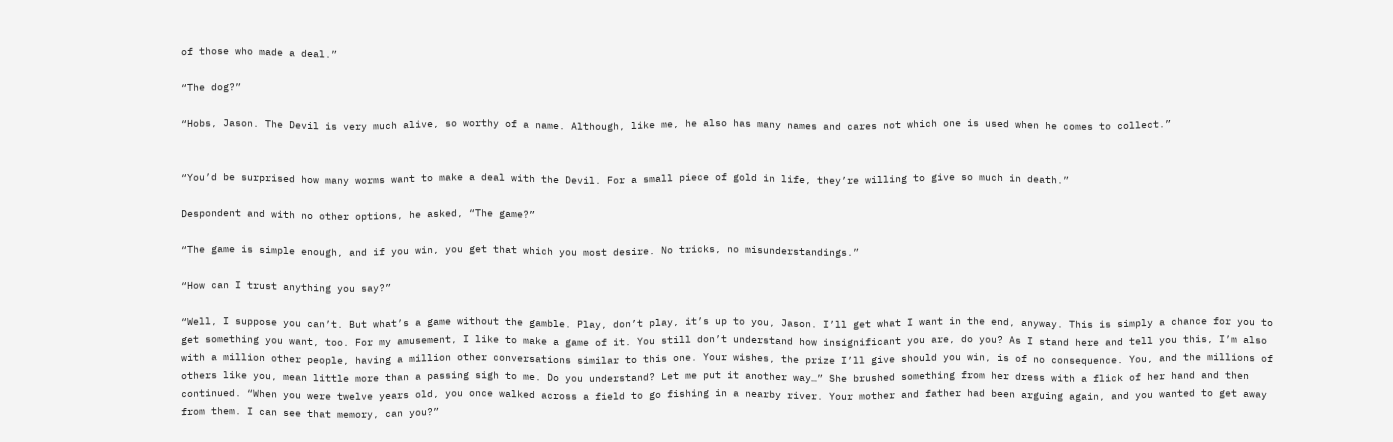of those who made a deal.”

“The dog?”

“Hobs, Jason. The Devil is very much alive, so worthy of a name. Although, like me, he also has many names and cares not which one is used when he comes to collect.”


“You’d be surprised how many worms want to make a deal with the Devil. For a small piece of gold in life, they’re willing to give so much in death.”

Despondent and with no other options, he asked, “The game?”

“The game is simple enough, and if you win, you get that which you most desire. No tricks, no misunderstandings.”

“How can I trust anything you say?”

“Well, I suppose you can’t. But what’s a game without the gamble. Play, don’t play, it’s up to you, Jason. I’ll get what I want in the end, anyway. This is simply a chance for you to get something you want, too. For my amusement, I like to make a game of it. You still don’t understand how insignificant you are, do you? As I stand here and tell you this, I’m also with a million other people, having a million other conversations similar to this one. Your wishes, the prize I’ll give should you win, is of no consequence. You, and the millions of others like you, mean little more than a passing sigh to me. Do you understand? Let me put it another way…” She brushed something from her dress with a flick of her hand and then continued. “When you were twelve years old, you once walked across a field to go fishing in a nearby river. Your mother and father had been arguing again, and you wanted to get away from them. I can see that memory, can you?”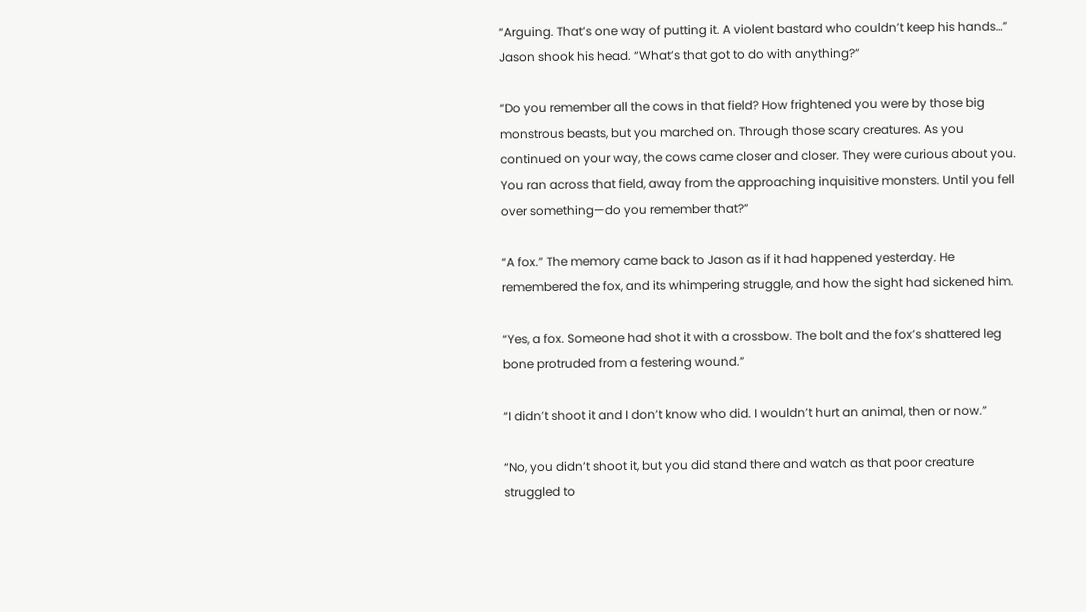“Arguing. That’s one way of putting it. A violent bastard who couldn’t keep his hands…” Jason shook his head. “What’s that got to do with anything?”

“Do you remember all the cows in that field? How frightened you were by those big monstrous beasts, but you marched on. Through those scary creatures. As you continued on your way, the cows came closer and closer. They were curious about you. You ran across that field, away from the approaching inquisitive monsters. Until you fell over something—do you remember that?”

“A fox.” The memory came back to Jason as if it had happened yesterday. He remembered the fox, and its whimpering struggle, and how the sight had sickened him.

“Yes, a fox. Someone had shot it with a crossbow. The bolt and the fox’s shattered leg bone protruded from a festering wound.”

“I didn’t shoot it and I don’t know who did. I wouldn’t hurt an animal, then or now.”

“No, you didn’t shoot it, but you did stand there and watch as that poor creature struggled to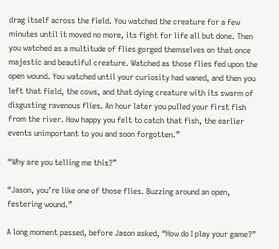drag itself across the field. You watched the creature for a few minutes until it moved no more, its fight for life all but done. Then you watched as a multitude of flies gorged themselves on that once majestic and beautiful creature. Watched as those flies fed upon the open wound. You watched until your curiosity had waned, and then you left that field, the cows, and that dying creature with its swarm of disgusting ravenous flies. An hour later you pulled your first fish from the river. How happy you felt to catch that fish, the earlier events unimportant to you and soon forgotten.”

“Why are you telling me this?”

“Jason, you’re like one of those flies. Buzzing around an open, festering wound.”

A long moment passed, before Jason asked, “How do I play your game?”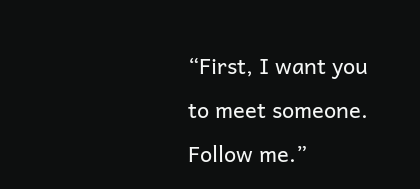“First, I want you to meet someone. Follow me.”